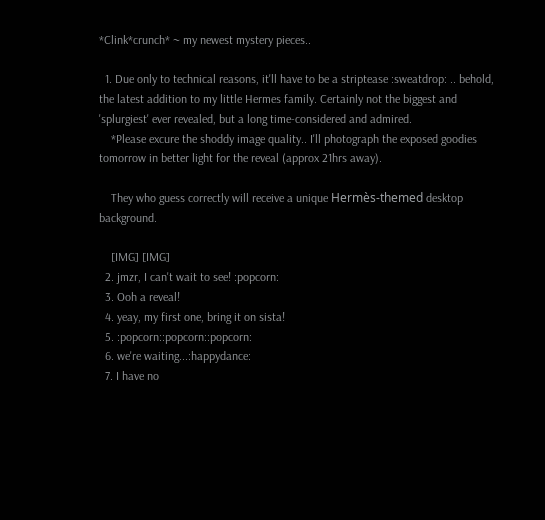*Clink*crunch* ~ my newest mystery pieces..

  1. Due only to technical reasons, it'll have to be a striptease :sweatdrop: .. behold, the latest addition to my little Hermes family. Certainly not the biggest and 'splurgiest' ever revealed, but a long time-considered and admired.
    *Please excure the shoddy image quality.. I'll photograph the exposed goodies tomorrow in better light for the reveal (approx 21hrs away).

    They who guess correctly will receive a unique Hermès-themed desktop background.

    [IMG] [IMG]
  2. jmzr, I can't wait to see! :popcorn:
  3. Ooh a reveal!
  4. yeay, my first one, bring it on sista!
  5. :popcorn::popcorn::popcorn:
  6. we're waiting...:happydance:
  7. I have no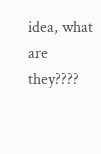idea, what are they????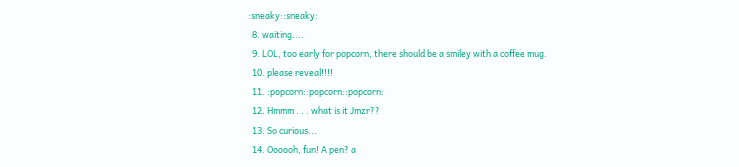:sneaky::sneaky:
  8. waiting....
  9. LOL, too early for popcorn, there should be a smiley with a coffee mug.
  10. please reveal!!!!
  11. :popcorn::popcorn::popcorn:
  12. Hmmm . . . what is it Jmzr??
  13. So curious...
  14. Oooooh, fun! A pen? a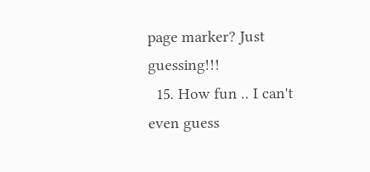page marker? Just guessing!!!
  15. How fun .. I can't even guess